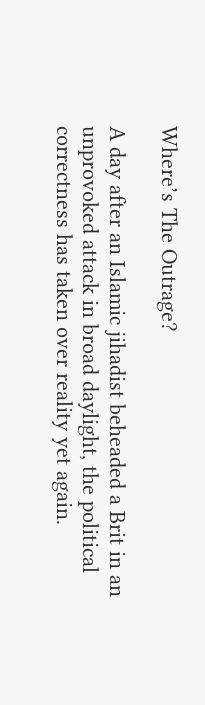Where’s The Outrage?

A day after an Islamic jihadist beheaded a Brit in an unprovoked attack in broad daylight, the political correctness has taken over reality yet again.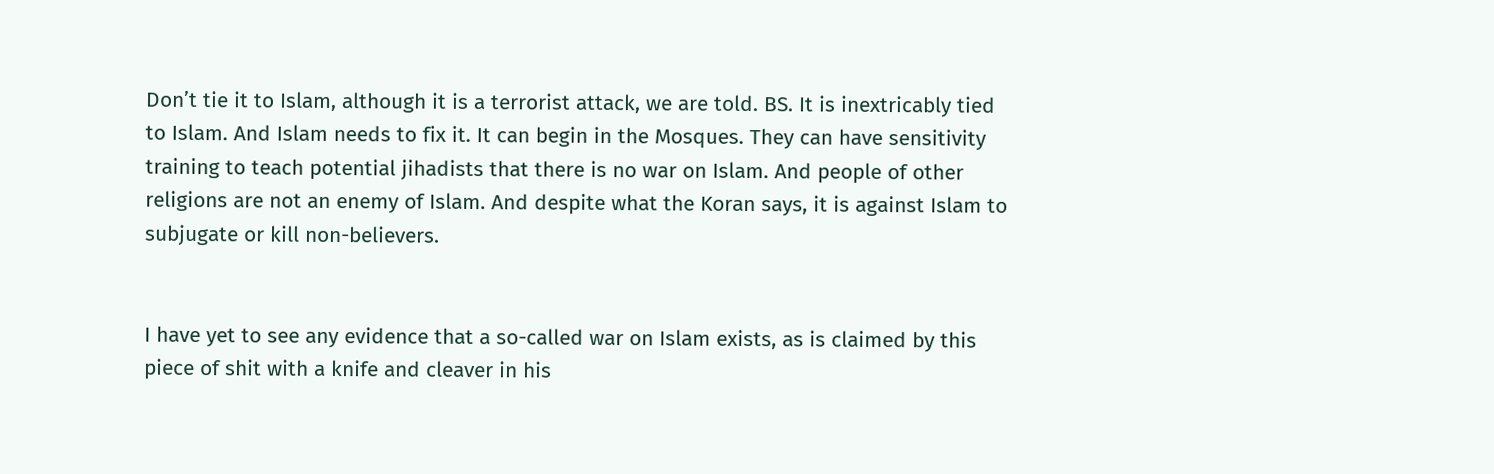Don’t tie it to Islam, although it is a terrorist attack, we are told. BS. It is inextricably tied to Islam. And Islam needs to fix it. It can begin in the Mosques. They can have sensitivity training to teach potential jihadists that there is no war on Islam. And people of other religions are not an enemy of Islam. And despite what the Koran says, it is against Islam to subjugate or kill non-believers.


I have yet to see any evidence that a so-called war on Islam exists, as is claimed by this piece of shit with a knife and cleaver in his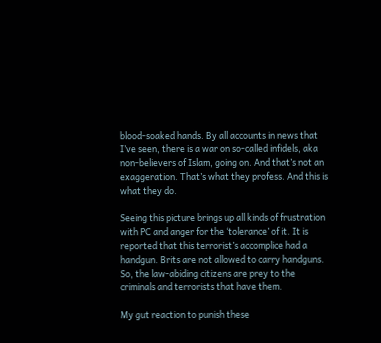blood-soaked hands. By all accounts in news that I’ve seen, there is a war on so-called infidels, aka non-believers of Islam, going on. And that’s not an exaggeration. That’s what they profess. And this is what they do.

Seeing this picture brings up all kinds of frustration with PC and anger for the ‘tolerance’ of it. It is reported that this terrorist’s accomplice had a handgun. Brits are not allowed to carry handguns. So, the law-abiding citizens are prey to the criminals and terrorists that have them.

My gut reaction to punish these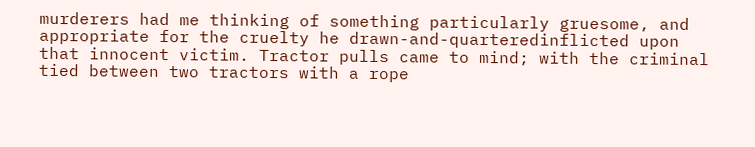murderers had me thinking of something particularly gruesome, and appropriate for the cruelty he drawn-and-quarteredinflicted upon that innocent victim. Tractor pulls came to mind; with the criminal tied between two tractors with a rope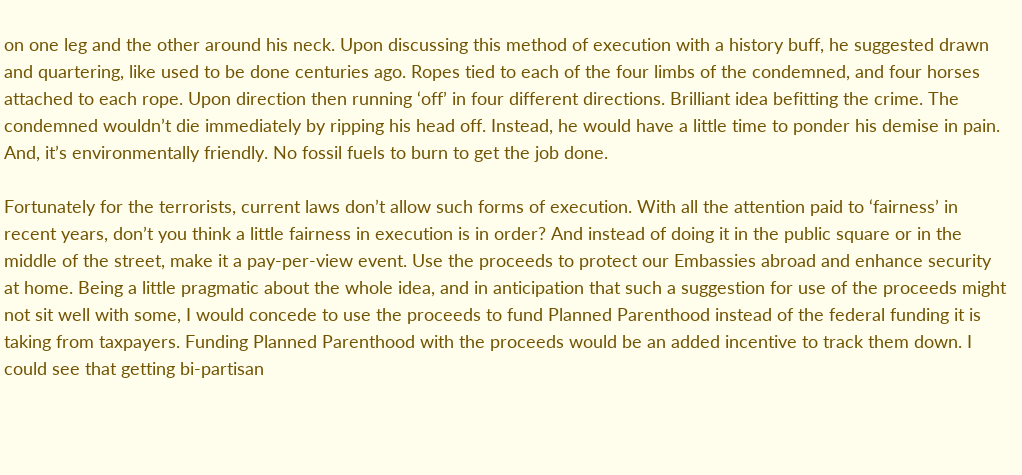on one leg and the other around his neck. Upon discussing this method of execution with a history buff, he suggested drawn and quartering, like used to be done centuries ago. Ropes tied to each of the four limbs of the condemned, and four horses attached to each rope. Upon direction then running ‘off’ in four different directions. Brilliant idea befitting the crime. The condemned wouldn’t die immediately by ripping his head off. Instead, he would have a little time to ponder his demise in pain. And, it’s environmentally friendly. No fossil fuels to burn to get the job done.

Fortunately for the terrorists, current laws don’t allow such forms of execution. With all the attention paid to ‘fairness’ in recent years, don’t you think a little fairness in execution is in order? And instead of doing it in the public square or in the middle of the street, make it a pay-per-view event. Use the proceeds to protect our Embassies abroad and enhance security at home. Being a little pragmatic about the whole idea, and in anticipation that such a suggestion for use of the proceeds might not sit well with some, I would concede to use the proceeds to fund Planned Parenthood instead of the federal funding it is taking from taxpayers. Funding Planned Parenthood with the proceeds would be an added incentive to track them down. I could see that getting bi-partisan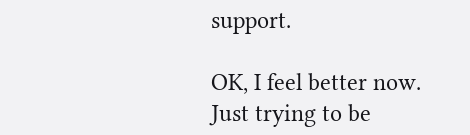support.

OK, I feel better now. Just trying to be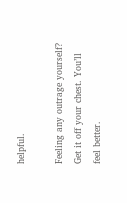helpful.

Feeling any outrage yourself? Get it off your chest. You’ll feel better.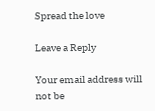Spread the love

Leave a Reply

Your email address will not be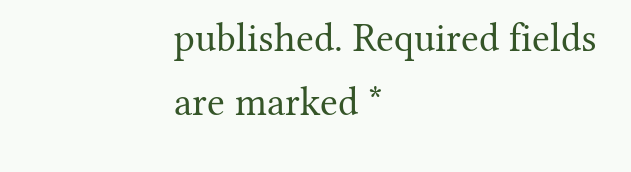published. Required fields are marked *